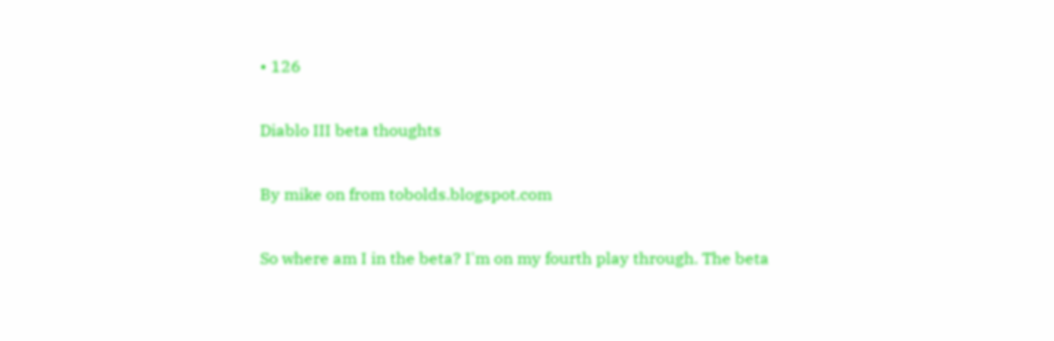• 126

Diablo III beta thoughts

By mike on from tobolds.blogspot.com

So where am I in the beta? I'm on my fourth play through. The beta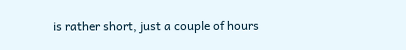is rather short, just a couple of hours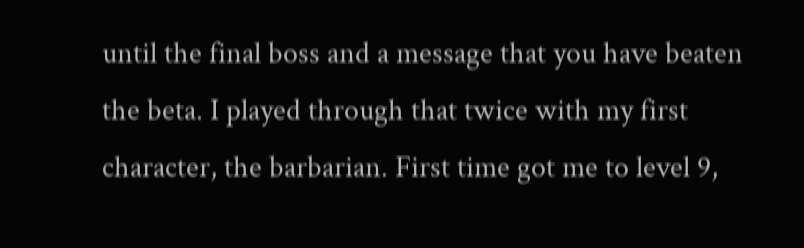until the final boss and a message that you have beaten the beta. I played through that twice with my first character, the barbarian. First time got me to level 9,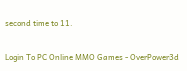second time to 11.

Login To PC Online MMO Games - OverPower3d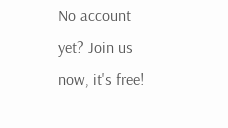No account yet? Join us now, it's free!